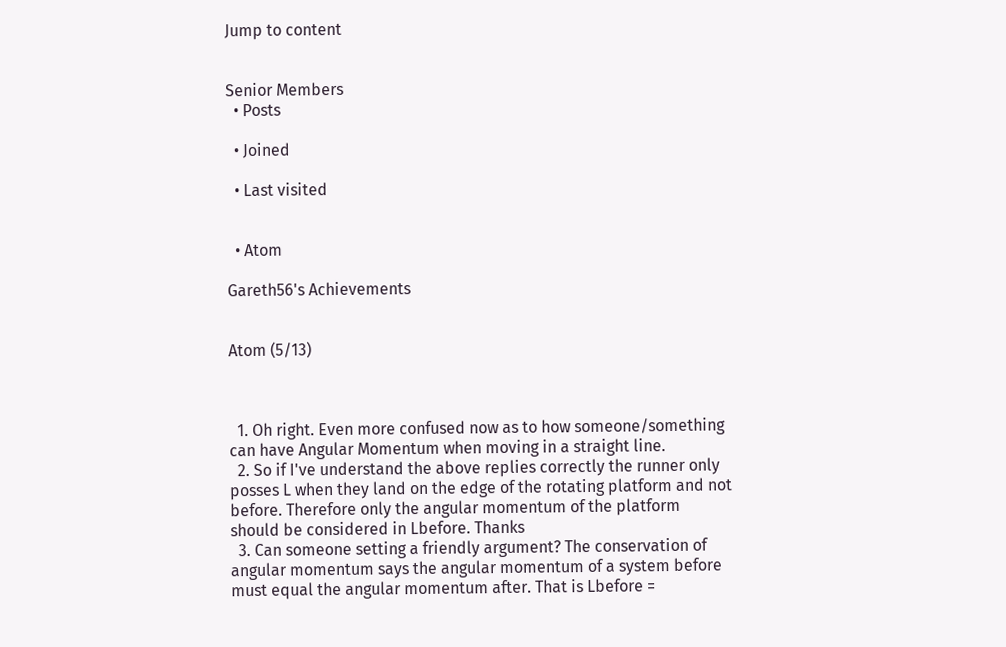Jump to content


Senior Members
  • Posts

  • Joined

  • Last visited


  • Atom

Gareth56's Achievements


Atom (5/13)



  1. Oh right. Even more confused now as to how someone/something can have Angular Momentum when moving in a straight line.
  2. So if I've understand the above replies correctly the runner only posses L when they land on the edge of the rotating platform and not before. Therefore only the angular momentum of the platform should be considered in Lbefore. Thanks
  3. Can someone setting a friendly argument? The conservation of angular momentum says the angular momentum of a system before must equal the angular momentum after. That is Lbefore =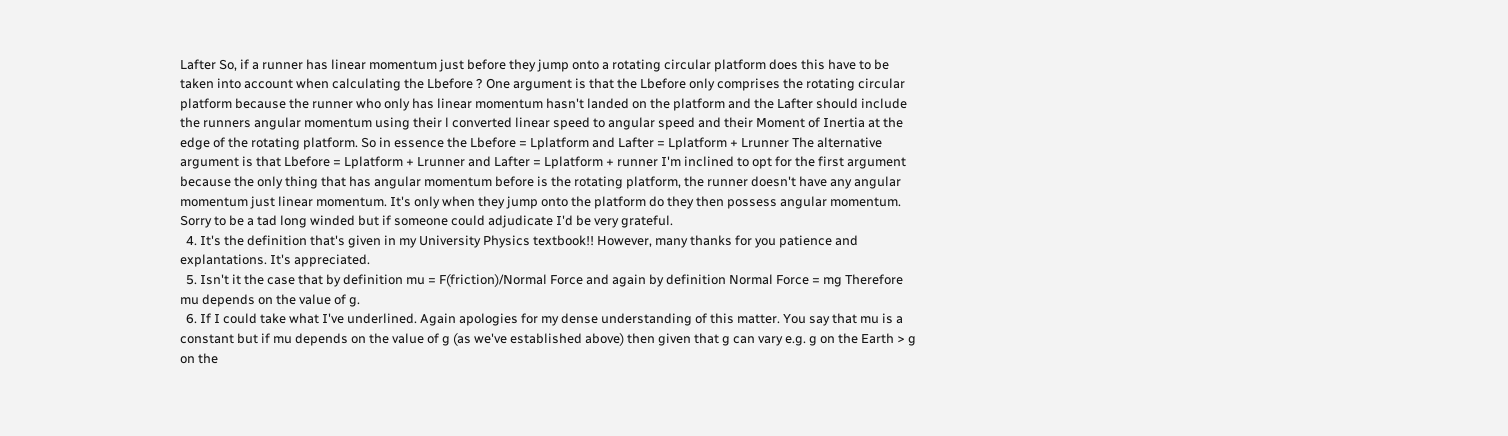Lafter So, if a runner has linear momentum just before they jump onto a rotating circular platform does this have to be taken into account when calculating the Lbefore ? One argument is that the Lbefore only comprises the rotating circular platform because the runner who only has linear momentum hasn't landed on the platform and the Lafter should include the runners angular momentum using their l converted linear speed to angular speed and their Moment of Inertia at the edge of the rotating platform. So in essence the Lbefore = Lplatform and Lafter = Lplatform + Lrunner The alternative argument is that Lbefore = Lplatform + Lrunner and Lafter = Lplatform + runner I'm inclined to opt for the first argument because the only thing that has angular momentum before is the rotating platform, the runner doesn't have any angular momentum just linear momentum. It's only when they jump onto the platform do they then possess angular momentum. Sorry to be a tad long winded but if someone could adjudicate I'd be very grateful.
  4. It's the definition that's given in my University Physics textbook!! However, many thanks for you patience and explantations. It's appreciated.
  5. Isn't it the case that by definition mu = F(friction)/Normal Force and again by definition Normal Force = mg Therefore mu depends on the value of g.
  6. If I could take what I've underlined. Again apologies for my dense understanding of this matter. You say that mu is a constant but if mu depends on the value of g (as we've established above) then given that g can vary e.g. g on the Earth > g on the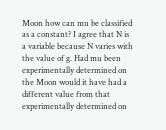Moon how can mu be classified as a constant? I agree that N is a variable because N varies with the value of g. Had mu been experimentally determined on the Moon would it have had a different value from that experimentally determined on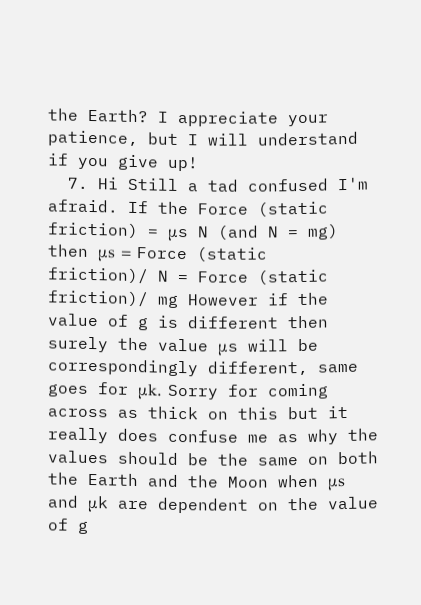the Earth? I appreciate your patience, but I will understand if you give up!
  7. Hi Still a tad confused I'm afraid. If the Force (static friction) = μs N (and N = mg) then μs = Force (static friction)/ N = Force (static friction)/ mg However if the value of g is different then surely the value μs will be correspondingly different, same goes for μk. Sorry for coming across as thick on this but it really does confuse me as why the values should be the same on both the Earth and the Moon when μs and μk are dependent on the value of g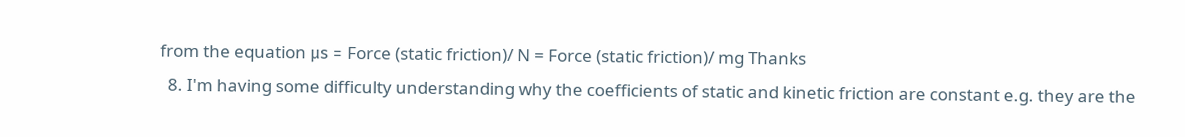from the equation μs = Force (static friction)/ N = Force (static friction)/ mg Thanks
  8. I'm having some difficulty understanding why the coefficients of static and kinetic friction are constant e.g. they are the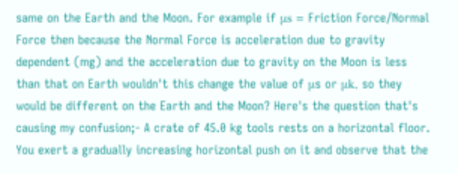same on the Earth and the Moon. For example if μs = Friction Force/Normal Force then because the Normal Force is acceleration due to gravity dependent (mg) and the acceleration due to gravity on the Moon is less than that on Earth wouldn't this change the value of μs or μk, so they would be different on the Earth and the Moon? Here's the question that's causing my confusion;- A crate of 45.0 kg tools rests on a horizontal floor. You exert a gradually increasing horizontal push on it and observe that the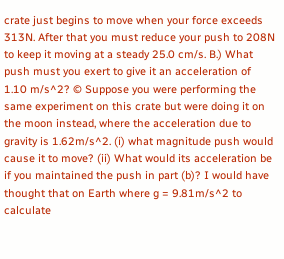crate just begins to move when your force exceeds 313N. After that you must reduce your push to 208N to keep it moving at a steady 25.0 cm/s. B.) What push must you exert to give it an acceleration of 1.10 m/s^2? © Suppose you were performing the same experiment on this crate but were doing it on the moon instead, where the acceleration due to gravity is 1.62m/s^2. (i) what magnitude push would cause it to move? (ii) What would its acceleration be if you maintained the push in part (b)? I would have thought that on Earth where g = 9.81m/s^2 to calculate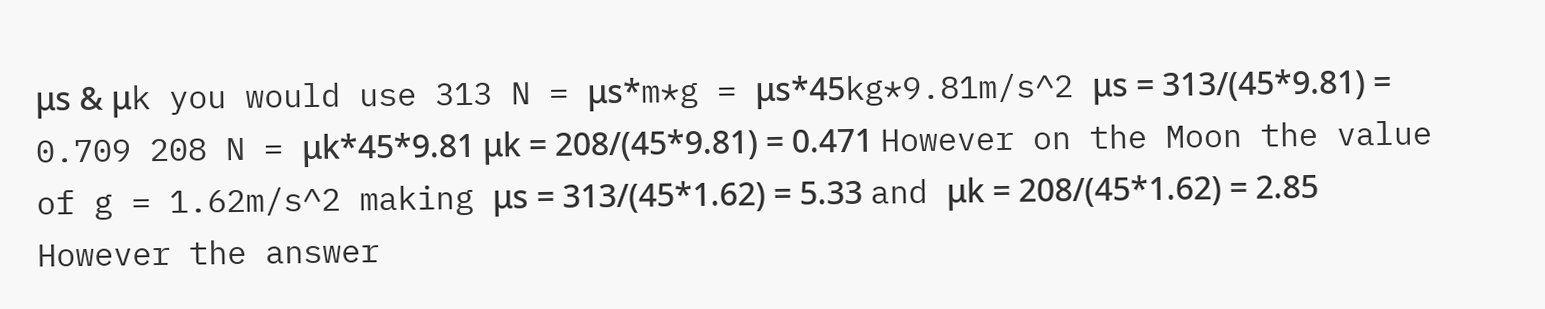μs & μk you would use 313 N = μs*m*g = μs*45kg*9.81m/s^2 μs = 313/(45*9.81) = 0.709 208 N = μk*45*9.81 μk = 208/(45*9.81) = 0.471 However on the Moon the value of g = 1.62m/s^2 making μs = 313/(45*1.62) = 5.33 and μk = 208/(45*1.62) = 2.85 However the answer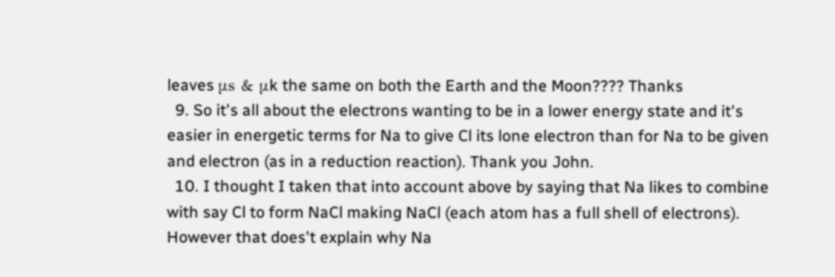leaves μs & μk the same on both the Earth and the Moon???? Thanks
  9. So it's all about the electrons wanting to be in a lower energy state and it's easier in energetic terms for Na to give Cl its lone electron than for Na to be given and electron (as in a reduction reaction). Thank you John.
  10. I thought I taken that into account above by saying that Na likes to combine with say Cl to form NaCl making NaCl (each atom has a full shell of electrons). However that does't explain why Na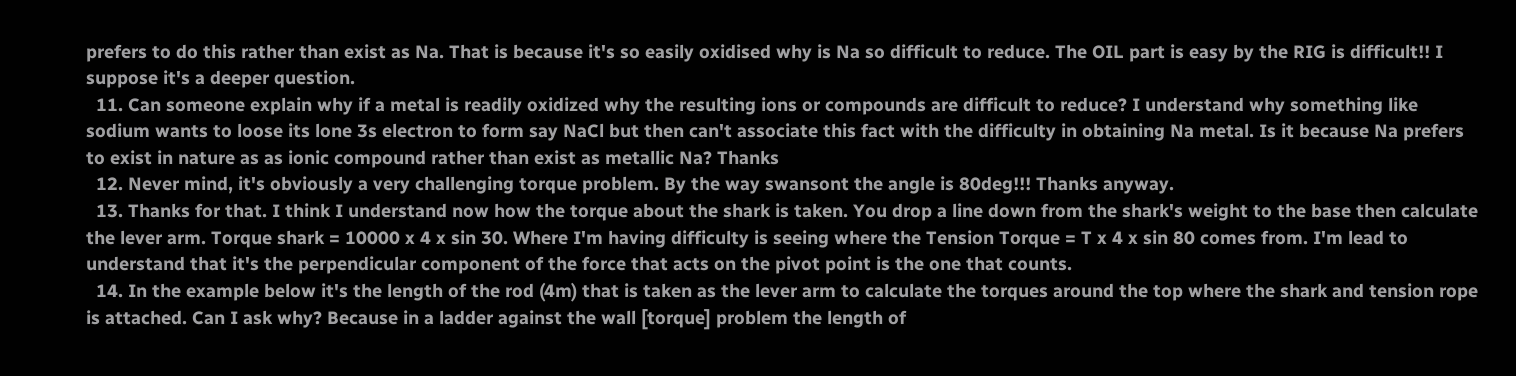prefers to do this rather than exist as Na. That is because it's so easily oxidised why is Na so difficult to reduce. The OIL part is easy by the RIG is difficult!! I suppose it's a deeper question.
  11. Can someone explain why if a metal is readily oxidized why the resulting ions or compounds are difficult to reduce? I understand why something like sodium wants to loose its lone 3s electron to form say NaCl but then can't associate this fact with the difficulty in obtaining Na metal. Is it because Na prefers to exist in nature as as ionic compound rather than exist as metallic Na? Thanks
  12. Never mind, it's obviously a very challenging torque problem. By the way swansont the angle is 80deg!!! Thanks anyway.
  13. Thanks for that. I think I understand now how the torque about the shark is taken. You drop a line down from the shark's weight to the base then calculate the lever arm. Torque shark = 10000 x 4 x sin 30. Where I'm having difficulty is seeing where the Tension Torque = T x 4 x sin 80 comes from. I'm lead to understand that it's the perpendicular component of the force that acts on the pivot point is the one that counts.
  14. In the example below it's the length of the rod (4m) that is taken as the lever arm to calculate the torques around the top where the shark and tension rope is attached. Can I ask why? Because in a ladder against the wall [torque] problem the length of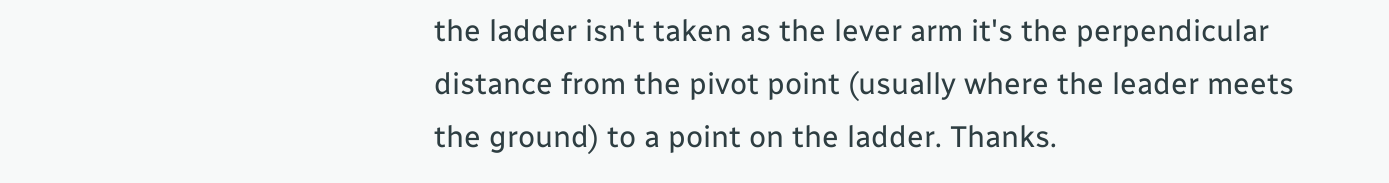the ladder isn't taken as the lever arm it's the perpendicular distance from the pivot point (usually where the leader meets the ground) to a point on the ladder. Thanks.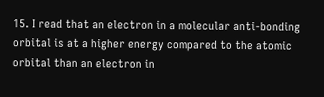15. I read that an electron in a molecular anti-bonding orbital is at a higher energy compared to the atomic orbital than an electron in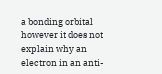a bonding orbital however it does not explain why an electron in an anti-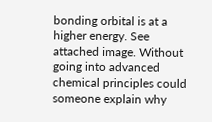bonding orbital is at a higher energy. See attached image. Without going into advanced chemical principles could someone explain why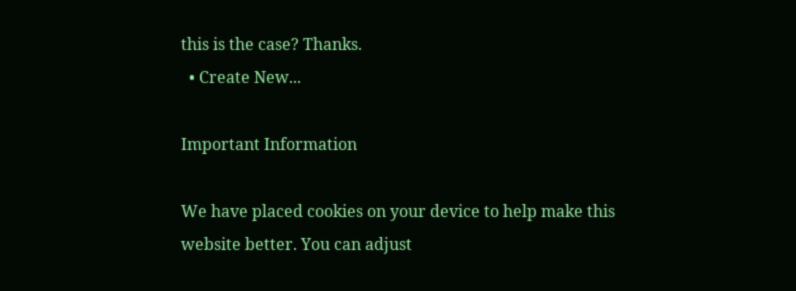this is the case? Thanks.
  • Create New...

Important Information

We have placed cookies on your device to help make this website better. You can adjust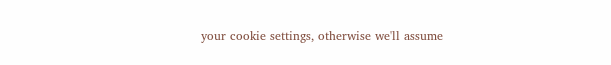your cookie settings, otherwise we'll assume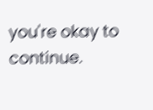you're okay to continue.